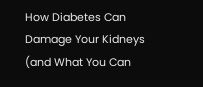How Diabetes Can Damage Your Kidneys (and What You Can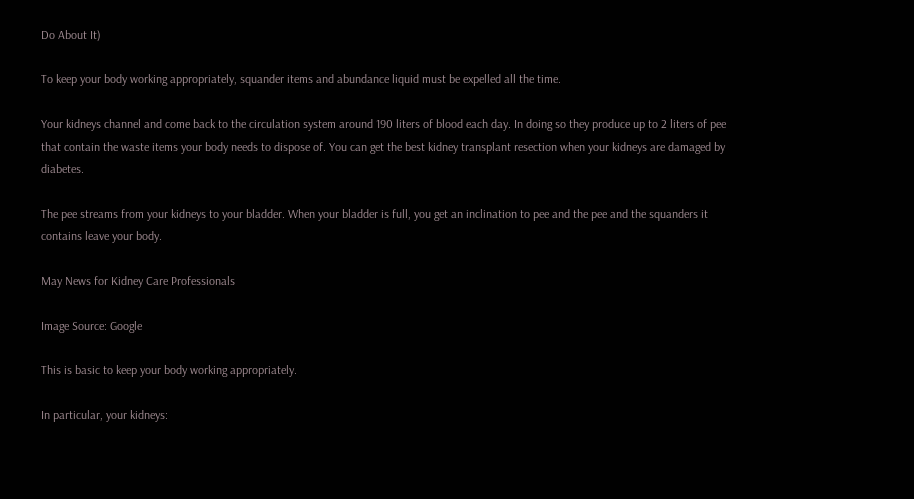Do About It)

To keep your body working appropriately, squander items and abundance liquid must be expelled all the time.

Your kidneys channel and come back to the circulation system around 190 liters of blood each day. In doing so they produce up to 2 liters of pee that contain the waste items your body needs to dispose of. You can get the best kidney transplant resection when your kidneys are damaged by diabetes.

The pee streams from your kidneys to your bladder. When your bladder is full, you get an inclination to pee and the pee and the squanders it contains leave your body.

May News for Kidney Care Professionals

Image Source: Google

This is basic to keep your body working appropriately.

In particular, your kidneys: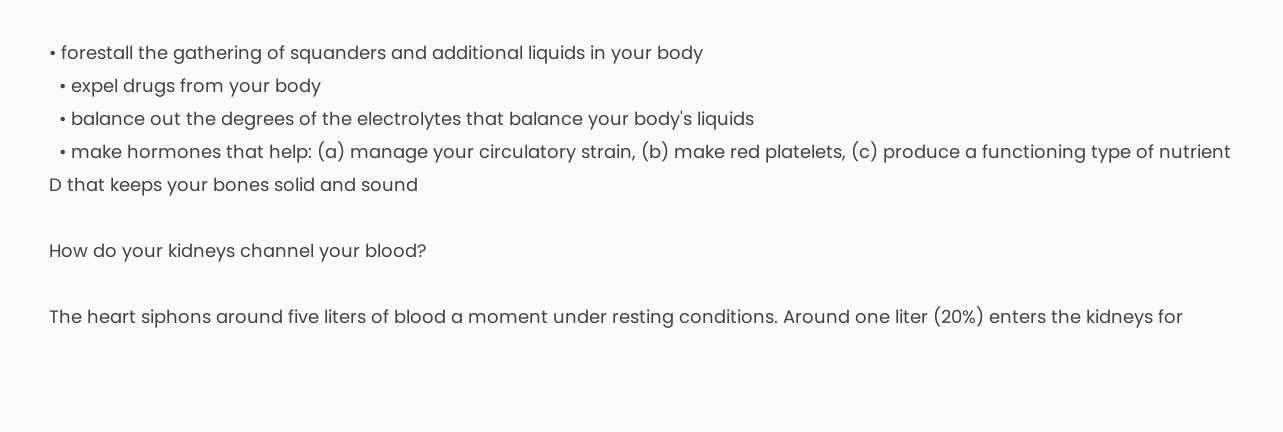• forestall the gathering of squanders and additional liquids in your body
  • expel drugs from your body
  • balance out the degrees of the electrolytes that balance your body's liquids
  • make hormones that help: (a) manage your circulatory strain, (b) make red platelets, (c) produce a functioning type of nutrient D that keeps your bones solid and sound

How do your kidneys channel your blood?

The heart siphons around five liters of blood a moment under resting conditions. Around one liter (20%) enters the kidneys for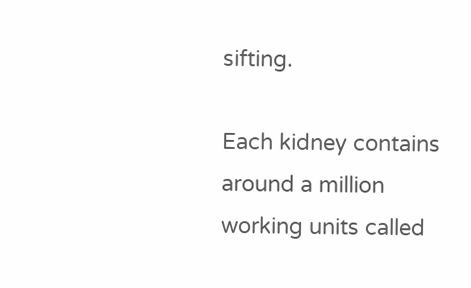sifting.

Each kidney contains around a million working units called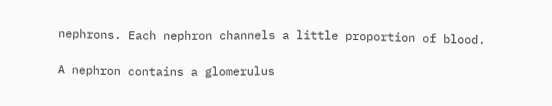nephrons. Each nephron channels a little proportion of blood.

A nephron contains a glomerulus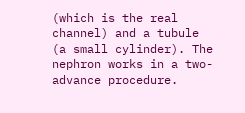(which is the real channel) and a tubule (a small cylinder). The nephron works in a two-advance procedure.